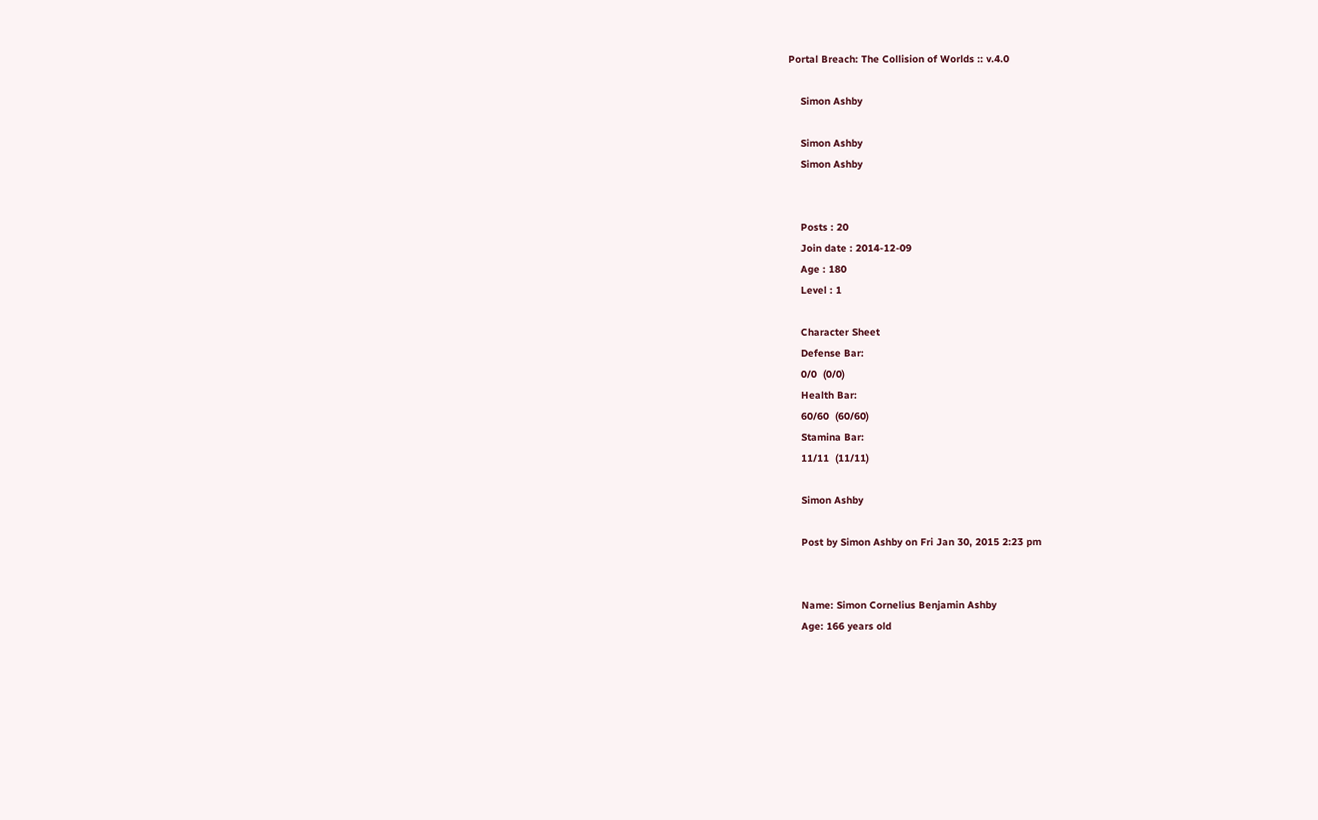Portal Breach: The Collision of Worlds :: v.4.0

    Simon Ashby

    Simon Ashby
    Simon Ashby


    Posts : 20
    Join date : 2014-12-09
    Age : 180
    Level : 1

    Character Sheet
    Defense Bar:
    0/0  (0/0)
    Health Bar:
    60/60  (60/60)
    Stamina Bar:
    11/11  (11/11)

    Simon Ashby

    Post by Simon Ashby on Fri Jan 30, 2015 2:23 pm


    Name: Simon Cornelius Benjamin Ashby
    Age: 166 years old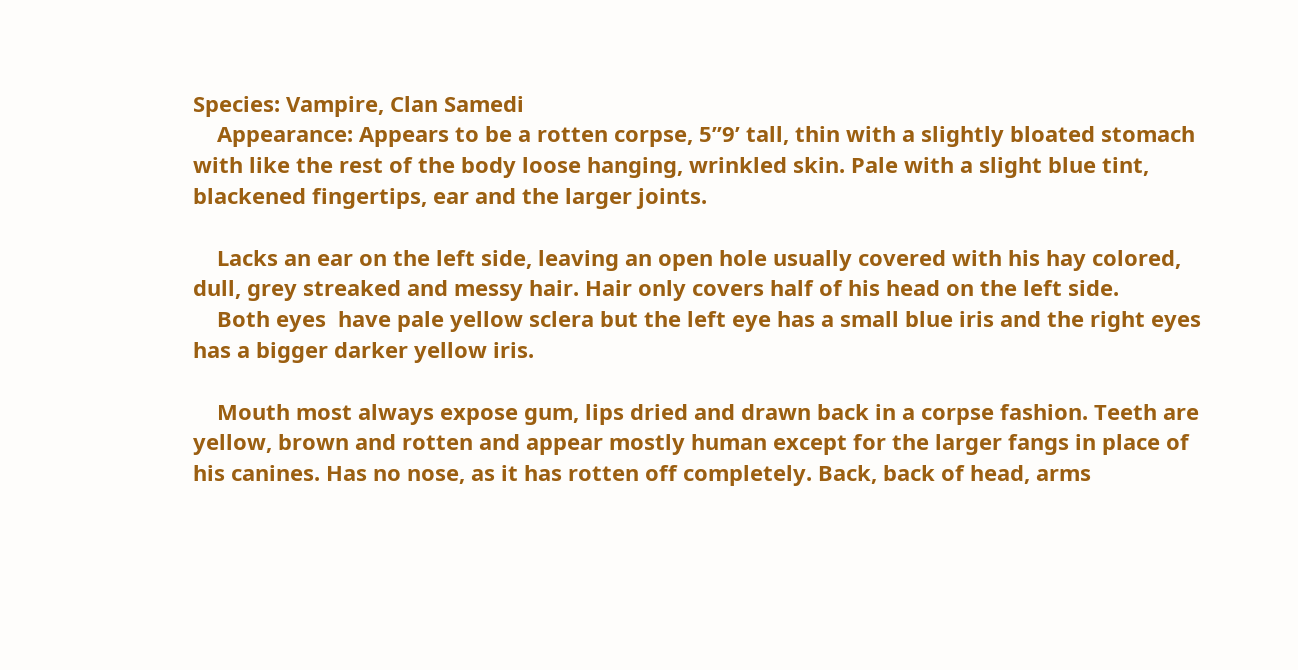Species: Vampire, Clan Samedi
    Appearance: Appears to be a rotten corpse, 5”9’ tall, thin with a slightly bloated stomach with like the rest of the body loose hanging, wrinkled skin. Pale with a slight blue tint, blackened fingertips, ear and the larger joints.

    Lacks an ear on the left side, leaving an open hole usually covered with his hay colored, dull, grey streaked and messy hair. Hair only covers half of his head on the left side.
    Both eyes  have pale yellow sclera but the left eye has a small blue iris and the right eyes has a bigger darker yellow iris.

    Mouth most always expose gum, lips dried and drawn back in a corpse fashion. Teeth are yellow, brown and rotten and appear mostly human except for the larger fangs in place of his canines. Has no nose, as it has rotten off completely. Back, back of head, arms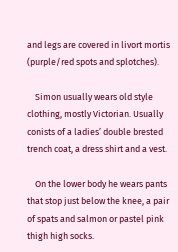and legs are covered in livort mortis (purple/red spots and splotches).

    Simon usually wears old style clothing, mostly Victorian. Usually conists of a ladies’ double brested trench coat, a dress shirt and a vest.

    On the lower body he wears pants that stop just below the knee, a pair of spats and salmon or pastel pink thigh high socks.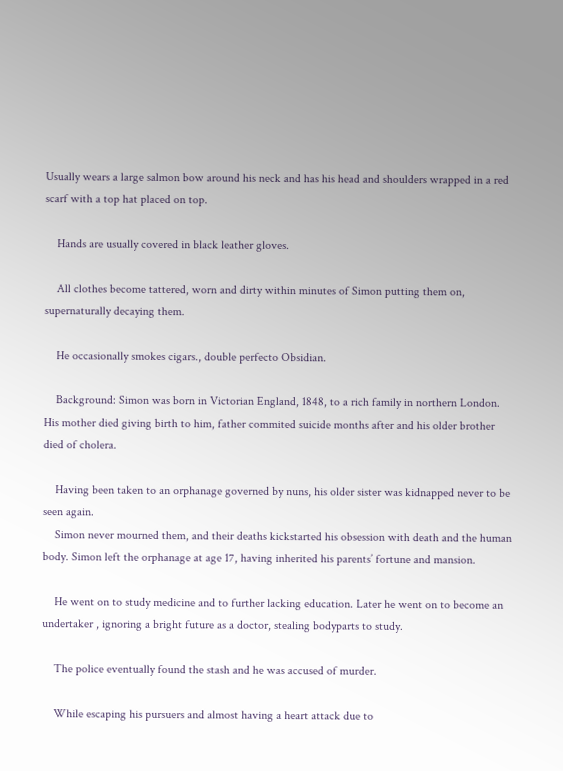Usually wears a large salmon bow around his neck and has his head and shoulders wrapped in a red scarf with a top hat placed on top.

    Hands are usually covered in black leather gloves.

    All clothes become tattered, worn and dirty within minutes of Simon putting them on, supernaturally decaying them.

    He occasionally smokes cigars., double perfecto Obsidian.

    Background: Simon was born in Victorian England, 1848, to a rich family in northern London. His mother died giving birth to him, father commited suicide months after and his older brother died of cholera.

    Having been taken to an orphanage governed by nuns, his older sister was kidnapped never to be seen again.
    Simon never mourned them, and their deaths kickstarted his obsession with death and the human body. Simon left the orphanage at age 17, having inherited his parents’ fortune and mansion.

    He went on to study medicine and to further lacking education. Later he went on to become an undertaker , ignoring a bright future as a doctor, stealing bodyparts to study.

    The police eventually found the stash and he was accused of murder.

    While escaping his pursuers and almost having a heart attack due to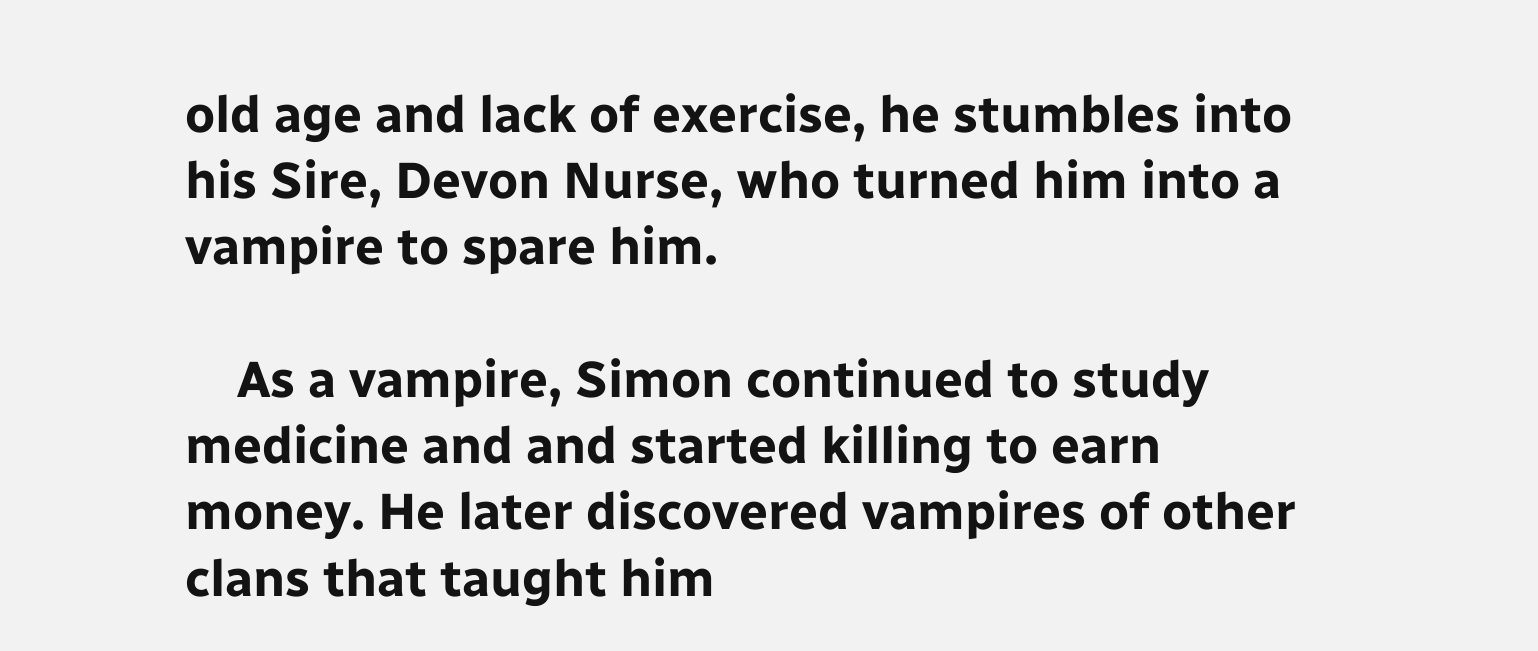old age and lack of exercise, he stumbles into his Sire, Devon Nurse, who turned him into a vampire to spare him.

    As a vampire, Simon continued to study medicine and and started killing to earn money. He later discovered vampires of other clans that taught him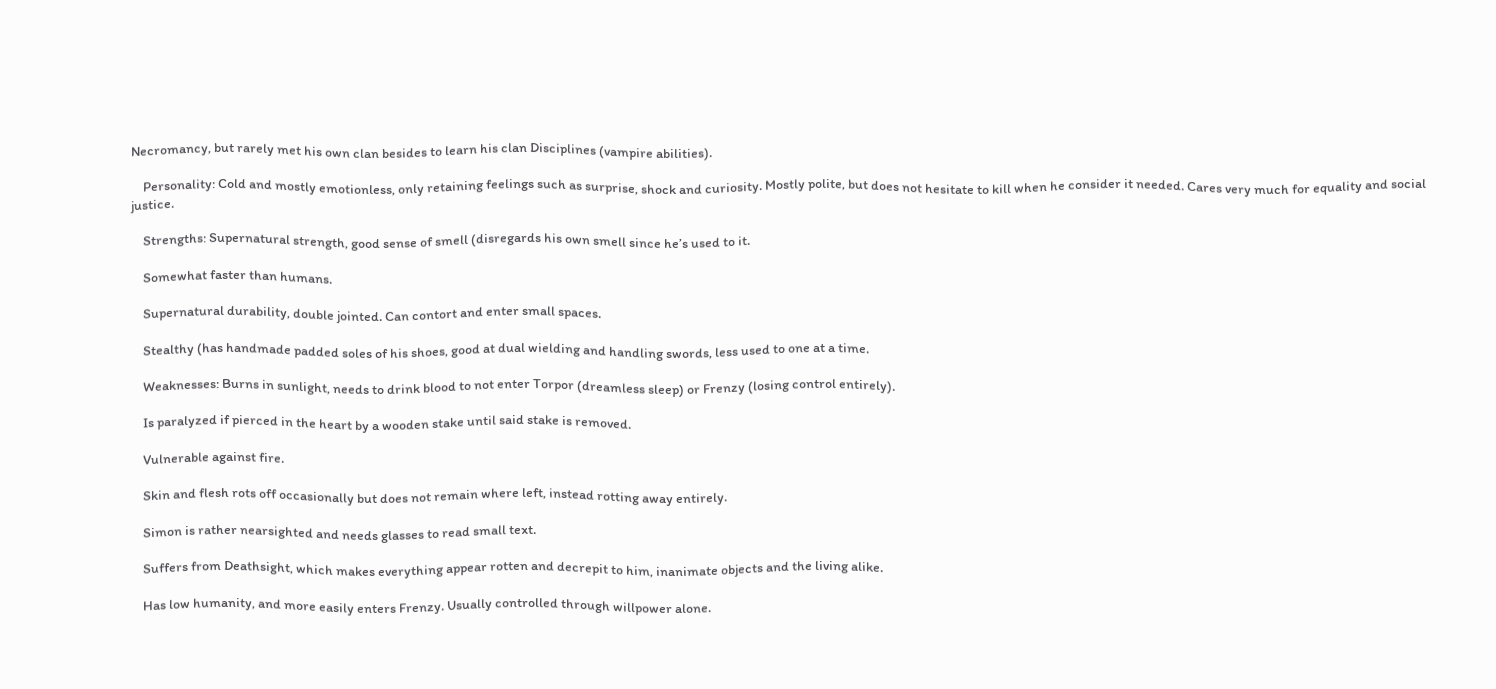Necromancy, but rarely met his own clan besides to learn his clan Disciplines (vampire abilities).

    Personality: Cold and mostly emotionless, only retaining feelings such as surprise, shock and curiosity. Mostly polite, but does not hesitate to kill when he consider it needed. Cares very much for equality and social justice.

    Strengths: Supernatural strength, good sense of smell (disregards his own smell since he’s used to it.

    Somewhat faster than humans.

    Supernatural durability, double jointed. Can contort and enter small spaces.

    Stealthy (has handmade padded soles of his shoes, good at dual wielding and handling swords, less used to one at a time.

    Weaknesses: Burns in sunlight, needs to drink blood to not enter Torpor (dreamless sleep) or Frenzy (losing control entirely).

    Is paralyzed if pierced in the heart by a wooden stake until said stake is removed.

    Vulnerable against fire.

    Skin and flesh rots off occasionally but does not remain where left, instead rotting away entirely.

    Simon is rather nearsighted and needs glasses to read small text.

    Suffers from Deathsight, which makes everything appear rotten and decrepit to him, inanimate objects and the living alike.

    Has low humanity, and more easily enters Frenzy. Usually controlled through willpower alone.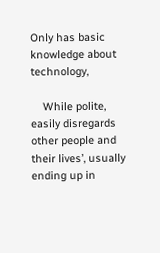Only has basic knowledge about technology,

    While polite, easily disregards other people and their lives’, usually ending up in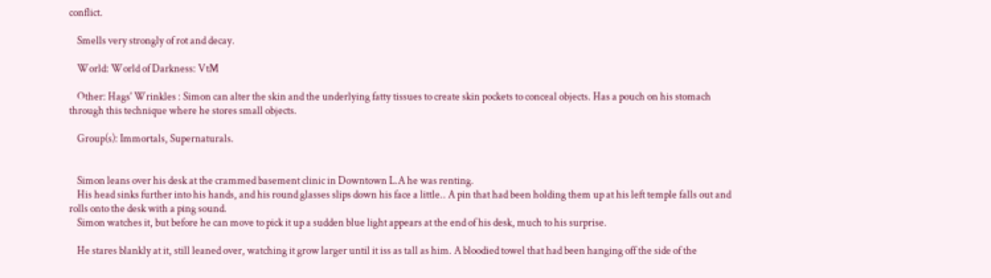conflict.

    Smells very strongly of rot and decay.

    World: World of Darkness: VtM

    Other: Hags' Wrinkles : Simon can alter the skin and the underlying fatty tissues to create skin pockets to conceal objects. Has a pouch on his stomach through this technique where he stores small objects.

    Group(s): Immortals, Supernaturals.


    Simon leans over his desk at the crammed basement clinic in Downtown L.A he was renting.
    His head sinks further into his hands, and his round glasses slips down his face a little.. A pin that had been holding them up at his left temple falls out and rolls onto the desk with a ping sound.
    Simon watches it, but before he can move to pick it up a sudden blue light appears at the end of his desk, much to his surprise.

    He stares blankly at it, still leaned over, watching it grow larger until it iss as tall as him. A bloodied towel that had been hanging off the side of the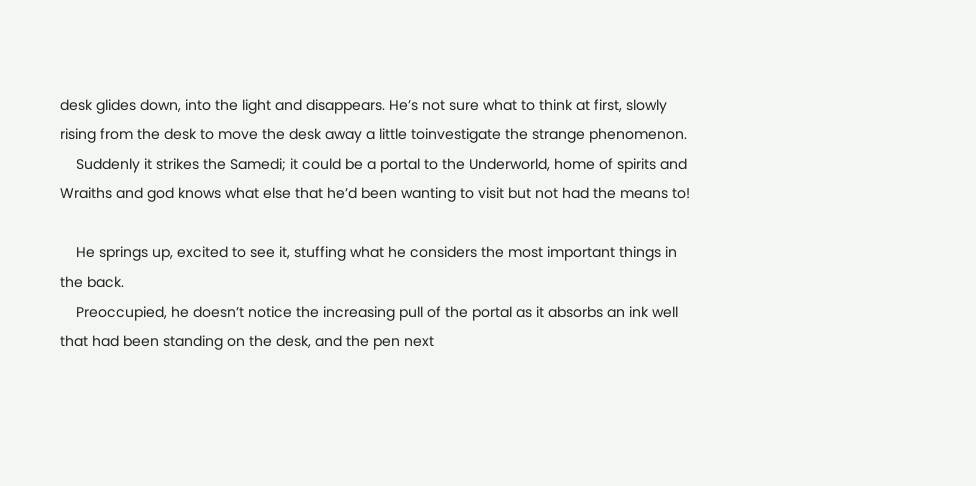desk glides down, into the light and disappears. He’s not sure what to think at first, slowly rising from the desk to move the desk away a little toinvestigate the strange phenomenon.
    Suddenly it strikes the Samedi; it could be a portal to the Underworld, home of spirits and Wraiths and god knows what else that he’d been wanting to visit but not had the means to!

    He springs up, excited to see it, stuffing what he considers the most important things in the back.
    Preoccupied, he doesn’t notice the increasing pull of the portal as it absorbs an ink well that had been standing on the desk, and the pen next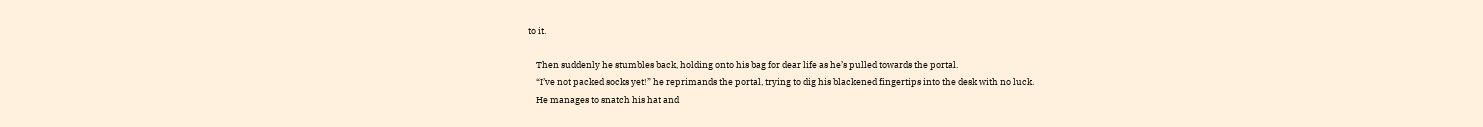to it.

    Then suddenly he stumbles back, holding onto his bag for dear life as he’s pulled towards the portal.
    “I’ve not packed socks yet!” he reprimands the portal, trying to dig his blackened fingertips into the desk with no luck.
    He manages to snatch his hat and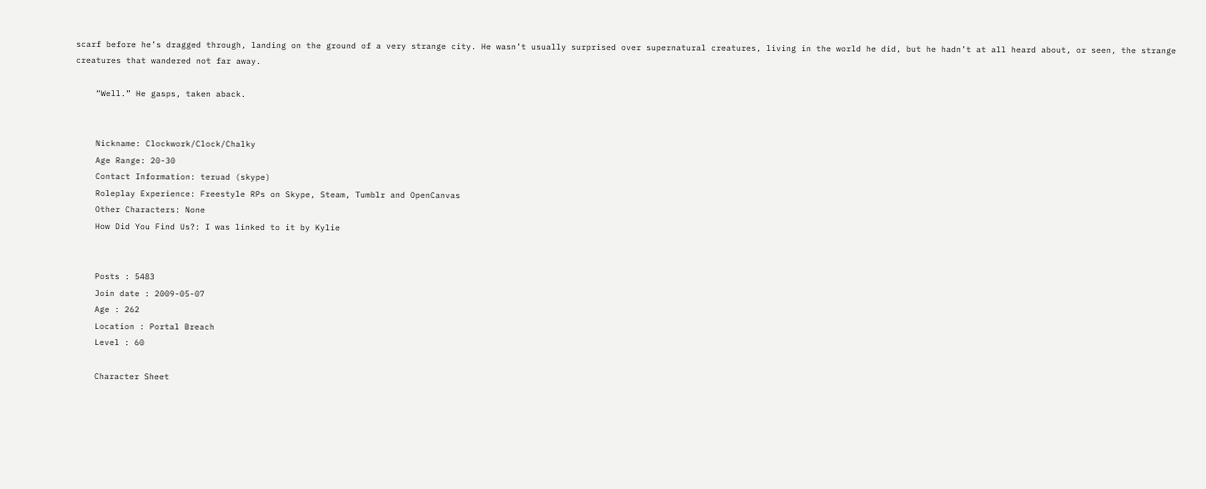scarf before he’s dragged through, landing on the ground of a very strange city. He wasn’t usually surprised over supernatural creatures, living in the world he did, but he hadn’t at all heard about, or seen, the strange creatures that wandered not far away.

    “Well.” He gasps, taken aback.


    Nickname: Clockwork/Clock/Chalky
    Age Range: 20-30
    Contact Information: teruad (skype)
    Roleplay Experience: Freestyle RPs on Skype, Steam, Tumblr and OpenCanvas
    Other Characters: None
    How Did You Find Us?: I was linked to it by Kylie


    Posts : 5483
    Join date : 2009-05-07
    Age : 262
    Location : Portal Breach
    Level : 60

    Character Sheet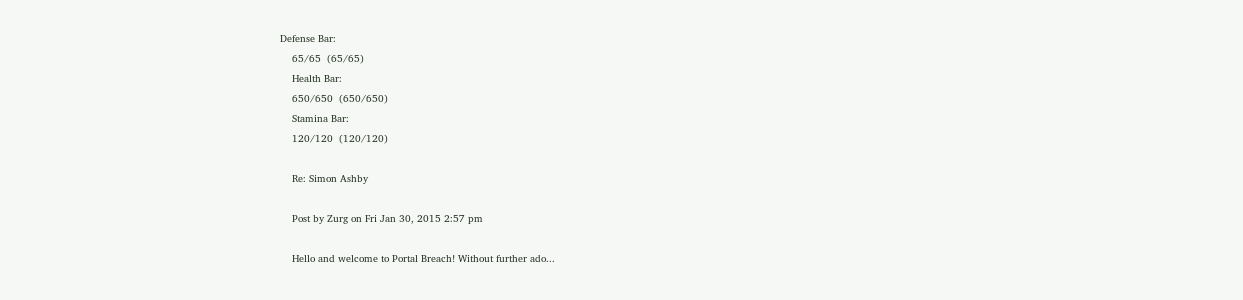Defense Bar:
    65/65  (65/65)
    Health Bar:
    650/650  (650/650)
    Stamina Bar:
    120/120  (120/120)

    Re: Simon Ashby

    Post by Zurg on Fri Jan 30, 2015 2:57 pm

    Hello and welcome to Portal Breach! Without further ado...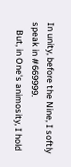In unity, before the Nine, I softly speak in #669999.
    But, in One's animosity, I hold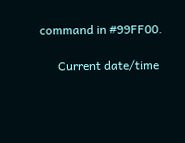command in #99FF00.

      Current date/time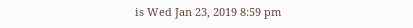is Wed Jan 23, 2019 8:59 pm